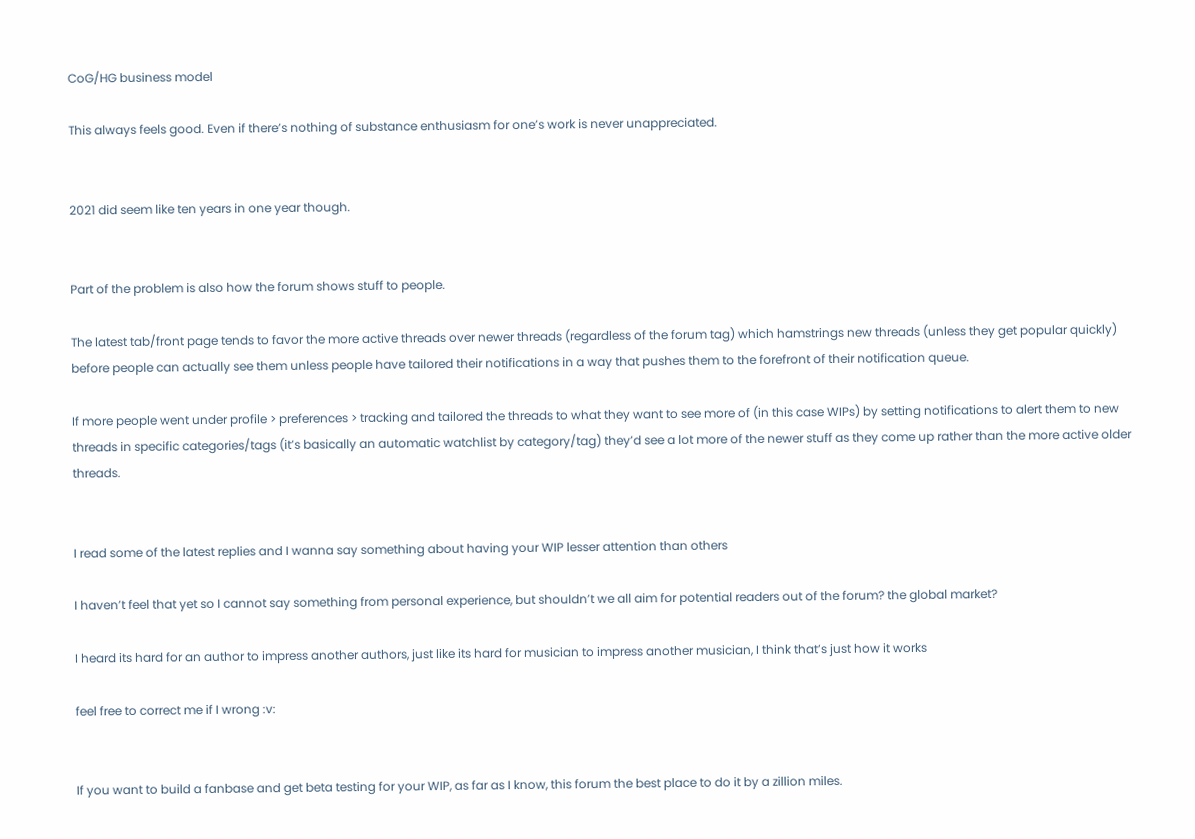CoG/HG business model

This always feels good. Even if there’s nothing of substance enthusiasm for one’s work is never unappreciated.


2021 did seem like ten years in one year though.


Part of the problem is also how the forum shows stuff to people.

The latest tab/front page tends to favor the more active threads over newer threads (regardless of the forum tag) which hamstrings new threads (unless they get popular quickly) before people can actually see them unless people have tailored their notifications in a way that pushes them to the forefront of their notification queue.

If more people went under profile > preferences > tracking and tailored the threads to what they want to see more of (in this case WIPs) by setting notifications to alert them to new threads in specific categories/tags (it’s basically an automatic watchlist by category/tag) they’d see a lot more of the newer stuff as they come up rather than the more active older threads.


I read some of the latest replies and I wanna say something about having your WIP lesser attention than others

I haven’t feel that yet so I cannot say something from personal experience, but shouldn’t we all aim for potential readers out of the forum? the global market?

I heard its hard for an author to impress another authors, just like its hard for musician to impress another musician, I think that’s just how it works

feel free to correct me if I wrong :v:


If you want to build a fanbase and get beta testing for your WIP, as far as I know, this forum the best place to do it by a zillion miles.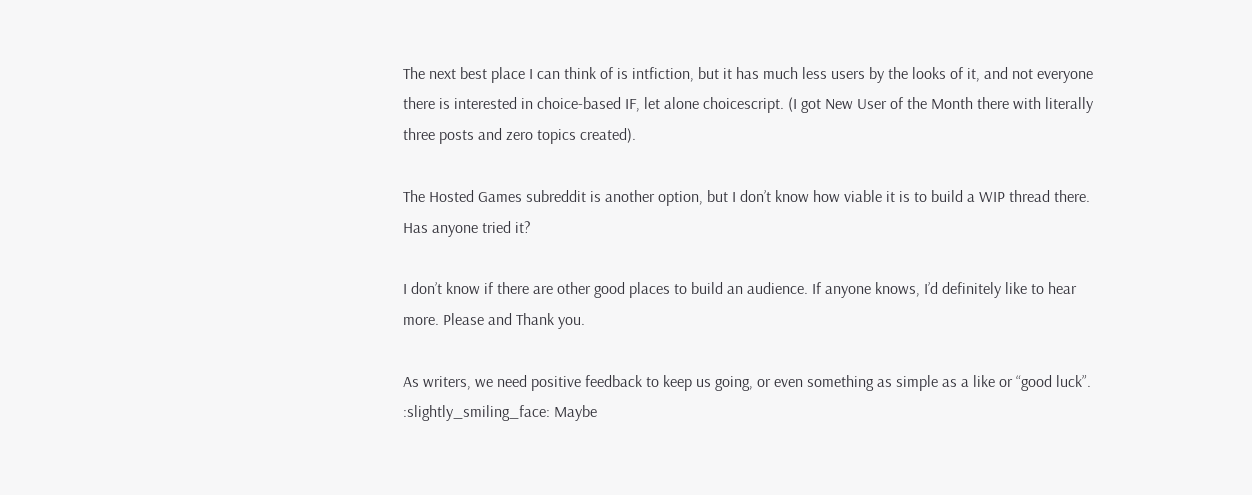The next best place I can think of is intfiction, but it has much less users by the looks of it, and not everyone there is interested in choice-based IF, let alone choicescript. (I got New User of the Month there with literally three posts and zero topics created).

The Hosted Games subreddit is another option, but I don’t know how viable it is to build a WIP thread there. Has anyone tried it?

I don’t know if there are other good places to build an audience. If anyone knows, I’d definitely like to hear more. Please and Thank you.

As writers, we need positive feedback to keep us going, or even something as simple as a like or “good luck”. :slightly_smiling_face: Maybe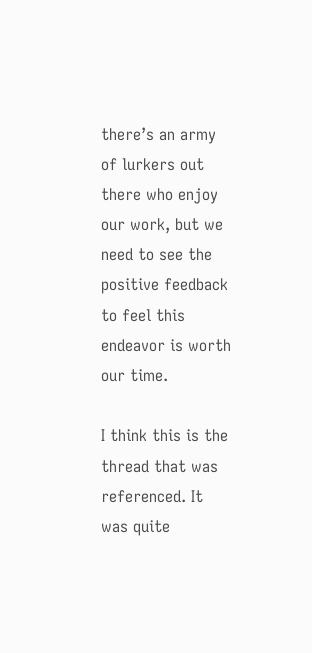there’s an army of lurkers out there who enjoy our work, but we need to see the positive feedback to feel this endeavor is worth our time.

I think this is the thread that was referenced. It was quite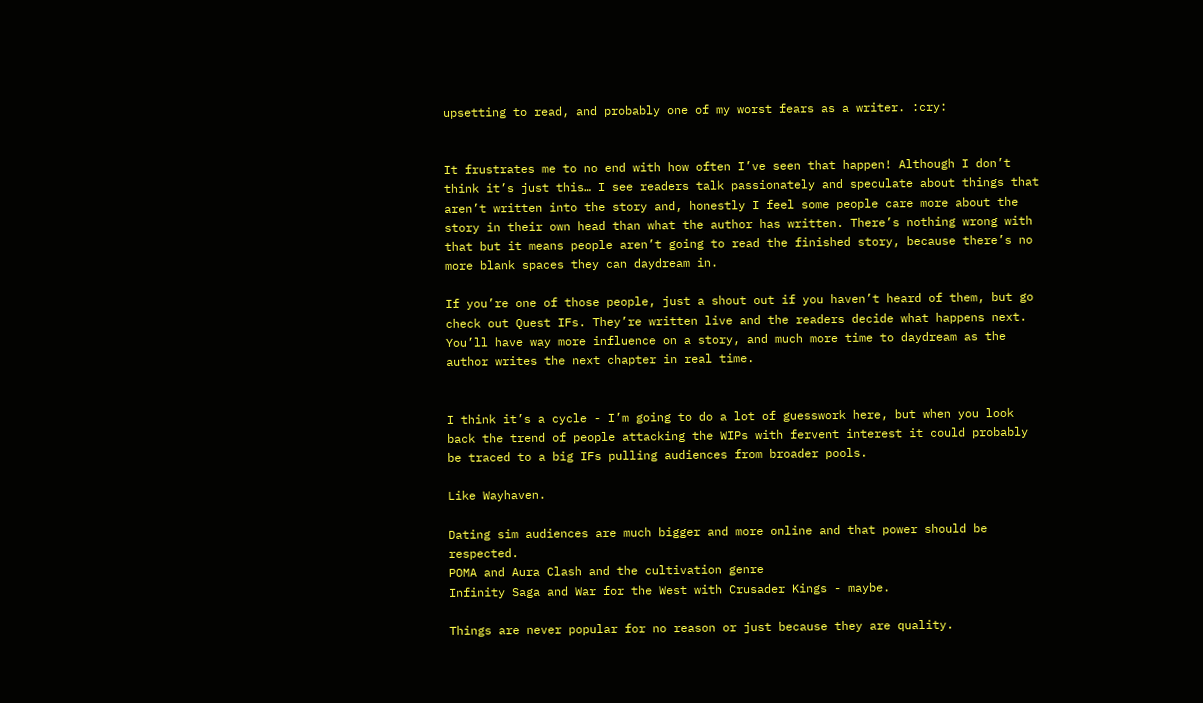upsetting to read, and probably one of my worst fears as a writer. :cry:


It frustrates me to no end with how often I’ve seen that happen! Although I don’t think it’s just this… I see readers talk passionately and speculate about things that aren’t written into the story and, honestly I feel some people care more about the story in their own head than what the author has written. There’s nothing wrong with that but it means people aren’t going to read the finished story, because there’s no more blank spaces they can daydream in.

If you’re one of those people, just a shout out if you haven’t heard of them, but go check out Quest IFs. They’re written live and the readers decide what happens next. You’ll have way more influence on a story, and much more time to daydream as the author writes the next chapter in real time.


I think it’s a cycle - I’m going to do a lot of guesswork here, but when you look back the trend of people attacking the WIPs with fervent interest it could probably be traced to a big IFs pulling audiences from broader pools.

Like Wayhaven.

Dating sim audiences are much bigger and more online and that power should be respected.
POMA and Aura Clash and the cultivation genre
Infinity Saga and War for the West with Crusader Kings - maybe.

Things are never popular for no reason or just because they are quality.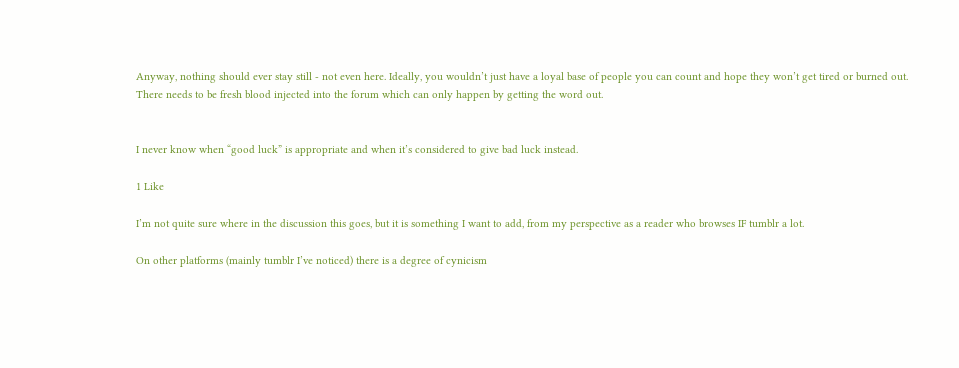Anyway, nothing should ever stay still - not even here. Ideally, you wouldn’t just have a loyal base of people you can count and hope they won’t get tired or burned out.
There needs to be fresh blood injected into the forum which can only happen by getting the word out.


I never know when “good luck” is appropriate and when it’s considered to give bad luck instead.

1 Like

I’m not quite sure where in the discussion this goes, but it is something I want to add, from my perspective as a reader who browses IF tumblr a lot.

On other platforms (mainly tumblr I’ve noticed) there is a degree of cynicism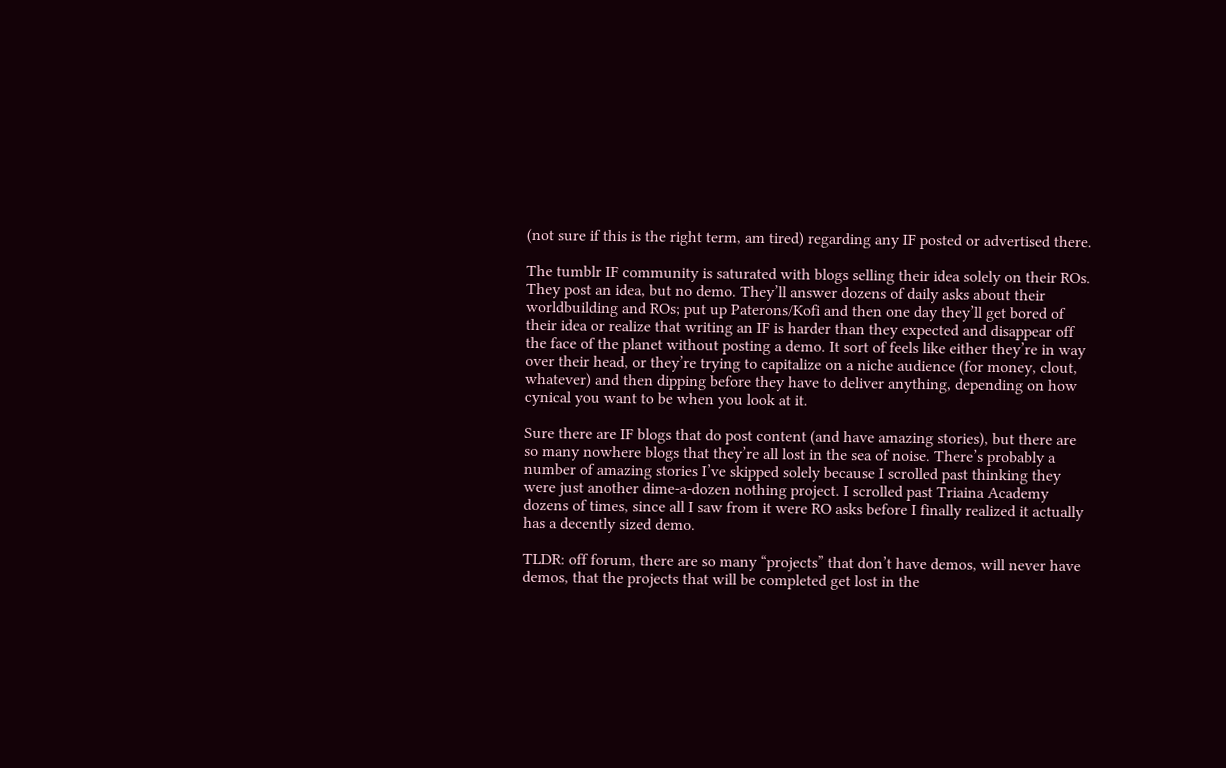(not sure if this is the right term, am tired) regarding any IF posted or advertised there.

The tumblr IF community is saturated with blogs selling their idea solely on their ROs. They post an idea, but no demo. They’ll answer dozens of daily asks about their worldbuilding and ROs; put up Paterons/Kofi and then one day they’ll get bored of their idea or realize that writing an IF is harder than they expected and disappear off the face of the planet without posting a demo. It sort of feels like either they’re in way over their head, or they’re trying to capitalize on a niche audience (for money, clout, whatever) and then dipping before they have to deliver anything, depending on how cynical you want to be when you look at it.

Sure there are IF blogs that do post content (and have amazing stories), but there are so many nowhere blogs that they’re all lost in the sea of noise. There’s probably a number of amazing stories I’ve skipped solely because I scrolled past thinking they were just another dime-a-dozen nothing project. I scrolled past Triaina Academy dozens of times, since all I saw from it were RO asks before I finally realized it actually has a decently sized demo.

TLDR: off forum, there are so many “projects” that don’t have demos, will never have demos, that the projects that will be completed get lost in the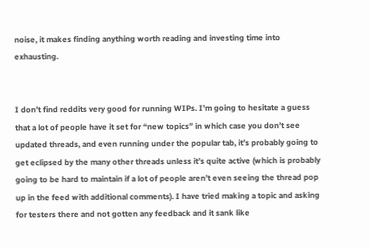noise, it makes finding anything worth reading and investing time into exhausting.


I don’t find reddits very good for running WIPs. I’m going to hesitate a guess that a lot of people have it set for “new topics” in which case you don’t see updated threads, and even running under the popular tab, it’s probably going to get eclipsed by the many other threads unless it’s quite active (which is probably going to be hard to maintain if a lot of people aren’t even seeing the thread pop up in the feed with additional comments). I have tried making a topic and asking for testers there and not gotten any feedback and it sank like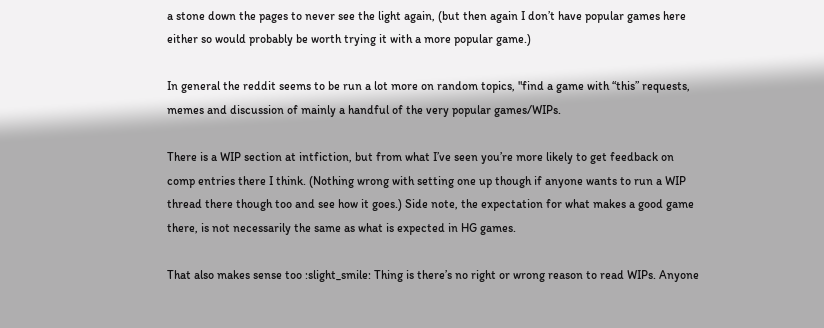a stone down the pages to never see the light again, (but then again I don’t have popular games here either so would probably be worth trying it with a more popular game.)

In general the reddit seems to be run a lot more on random topics, "find a game with “this” requests, memes and discussion of mainly a handful of the very popular games/WIPs.

There is a WIP section at intfiction, but from what I’ve seen you’re more likely to get feedback on comp entries there I think. (Nothing wrong with setting one up though if anyone wants to run a WIP thread there though too and see how it goes.) Side note, the expectation for what makes a good game there, is not necessarily the same as what is expected in HG games.

That also makes sense too :slight_smile: Thing is there’s no right or wrong reason to read WIPs. Anyone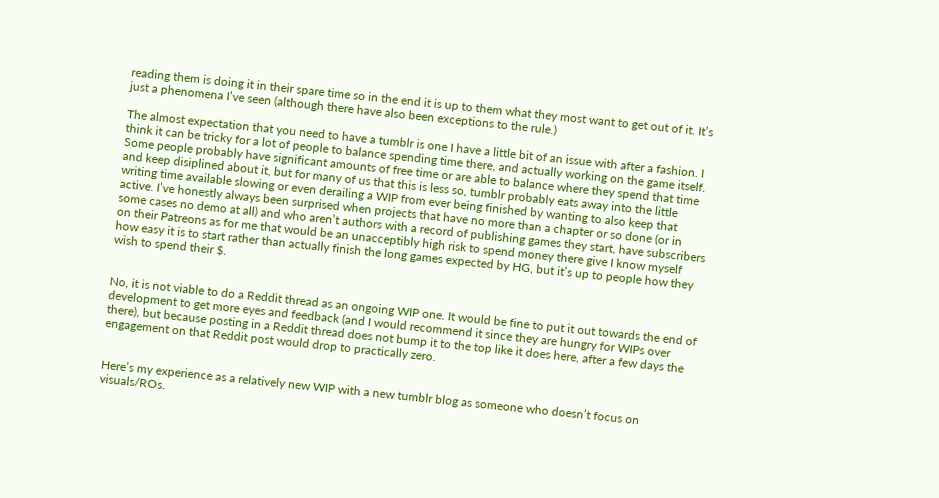reading them is doing it in their spare time so in the end it is up to them what they most want to get out of it. It’s just a phenomena I’ve seen (although there have also been exceptions to the rule.)

The almost expectation that you need to have a tumblr is one I have a little bit of an issue with after a fashion. I think it can be tricky for a lot of people to balance spending time there, and actually working on the game itself. Some people probably have significant amounts of free time or are able to balance where they spend that time and keep disiplined about it, but for many of us that this is less so, tumblr probably eats away into the little writing time available slowing or even derailing a WIP from ever being finished by wanting to also keep that active. I’ve honestly always been surprised when projects that have no more than a chapter or so done (or in some cases no demo at all) and who aren’t authors with a record of publishing games they start, have subscribers on their Patreons as for me that would be an unacceptibly high risk to spend money there give I know myself how easy it is to start rather than actually finish the long games expected by HG, but it’s up to people how they wish to spend their $.


No, it is not viable to do a Reddit thread as an ongoing WIP one. It would be fine to put it out towards the end of development to get more eyes and feedback (and I would recommend it since they are hungry for WIPs over there), but because posting in a Reddit thread does not bump it to the top like it does here, after a few days the engagement on that Reddit post would drop to practically zero.


Here’s my experience as a relatively new WIP with a new tumblr blog as someone who doesn’t focus on visuals/ROs.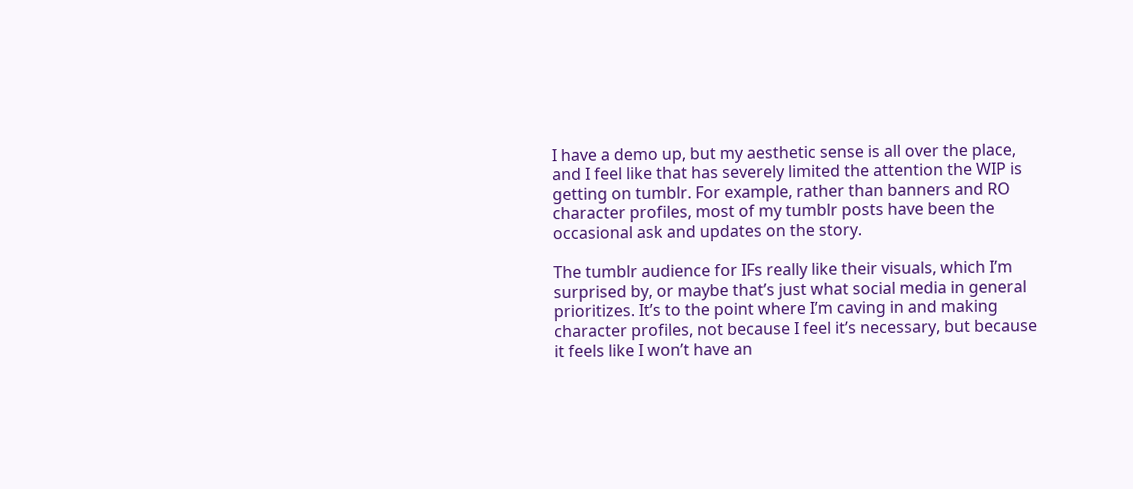I have a demo up, but my aesthetic sense is all over the place, and I feel like that has severely limited the attention the WIP is getting on tumblr. For example, rather than banners and RO character profiles, most of my tumblr posts have been the occasional ask and updates on the story.

The tumblr audience for IFs really like their visuals, which I’m surprised by, or maybe that’s just what social media in general prioritizes. It’s to the point where I’m caving in and making character profiles, not because I feel it’s necessary, but because it feels like I won’t have an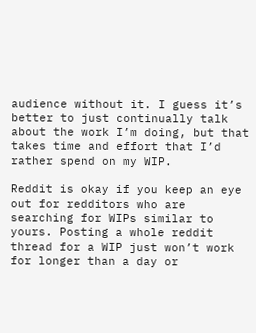audience without it. I guess it’s better to just continually talk about the work I’m doing, but that takes time and effort that I’d rather spend on my WIP.

Reddit is okay if you keep an eye out for redditors who are searching for WIPs similar to yours. Posting a whole reddit thread for a WIP just won’t work for longer than a day or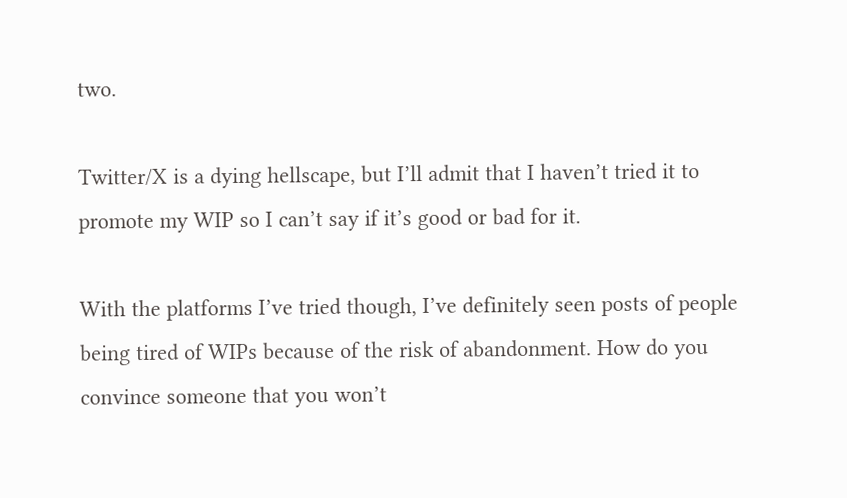two.

Twitter/X is a dying hellscape, but I’ll admit that I haven’t tried it to promote my WIP so I can’t say if it’s good or bad for it.

With the platforms I’ve tried though, I’ve definitely seen posts of people being tired of WIPs because of the risk of abandonment. How do you convince someone that you won’t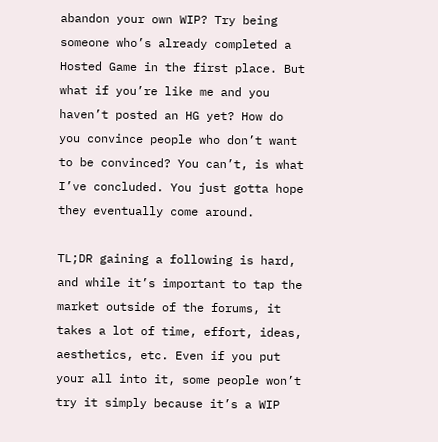abandon your own WIP? Try being someone who’s already completed a Hosted Game in the first place. But what if you’re like me and you haven’t posted an HG yet? How do you convince people who don’t want to be convinced? You can’t, is what I’ve concluded. You just gotta hope they eventually come around.

TL;DR gaining a following is hard, and while it’s important to tap the market outside of the forums, it takes a lot of time, effort, ideas, aesthetics, etc. Even if you put your all into it, some people won’t try it simply because it’s a WIP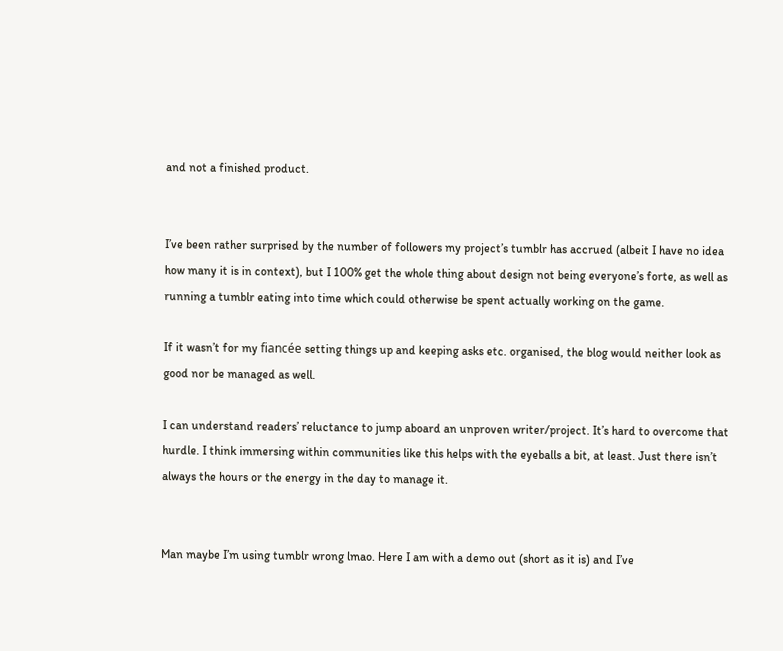and not a finished product.


I’ve been rather surprised by the number of followers my project’s tumblr has accrued (albeit I have no idea how many it is in context), but I 100% get the whole thing about design not being everyone’s forte, as well as running a tumblr eating into time which could otherwise be spent actually working on the game.

If it wasn’t for my fiancée setting things up and keeping asks etc. organised, the blog would neither look as good nor be managed as well.

I can understand readers’ reluctance to jump aboard an unproven writer/project. It’s hard to overcome that hurdle. I think immersing within communities like this helps with the eyeballs a bit, at least. Just there isn’t always the hours or the energy in the day to manage it.


Man maybe I’m using tumblr wrong lmao. Here I am with a demo out (short as it is) and I’ve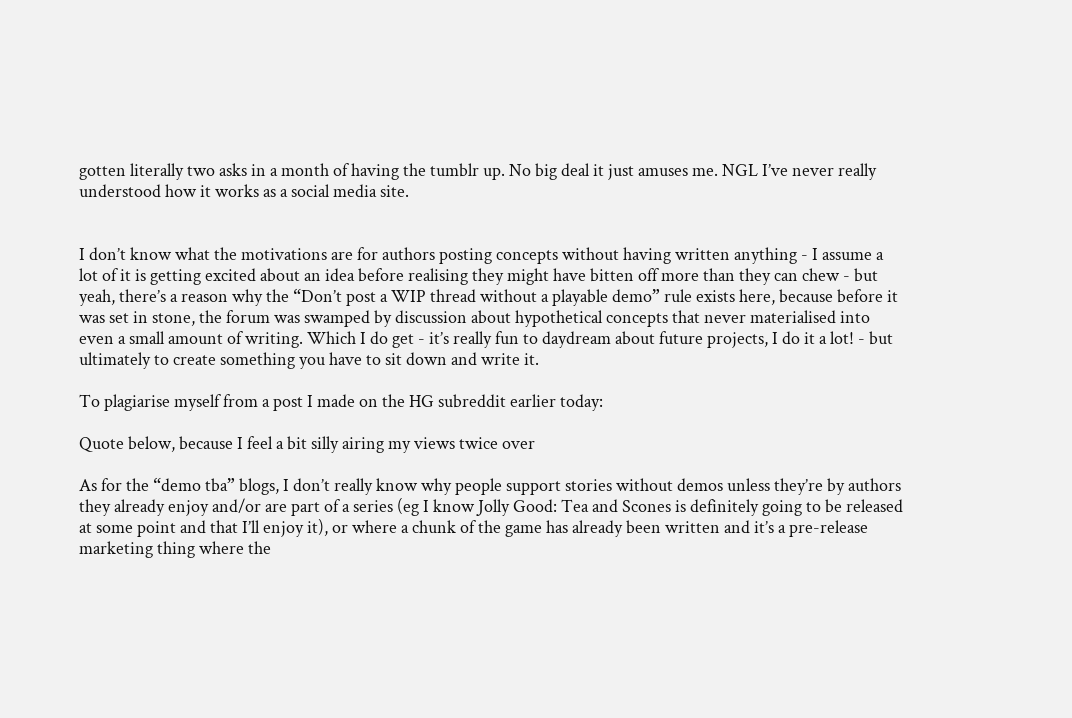gotten literally two asks in a month of having the tumblr up. No big deal it just amuses me. NGL I’ve never really understood how it works as a social media site.


I don’t know what the motivations are for authors posting concepts without having written anything - I assume a lot of it is getting excited about an idea before realising they might have bitten off more than they can chew - but yeah, there’s a reason why the “Don’t post a WIP thread without a playable demo” rule exists here, because before it was set in stone, the forum was swamped by discussion about hypothetical concepts that never materialised into even a small amount of writing. Which I do get - it’s really fun to daydream about future projects, I do it a lot! - but ultimately to create something you have to sit down and write it.

To plagiarise myself from a post I made on the HG subreddit earlier today:

Quote below, because I feel a bit silly airing my views twice over

As for the “demo tba” blogs, I don’t really know why people support stories without demos unless they’re by authors they already enjoy and/or are part of a series (eg I know Jolly Good: Tea and Scones is definitely going to be released at some point and that I’ll enjoy it), or where a chunk of the game has already been written and it’s a pre-release marketing thing where the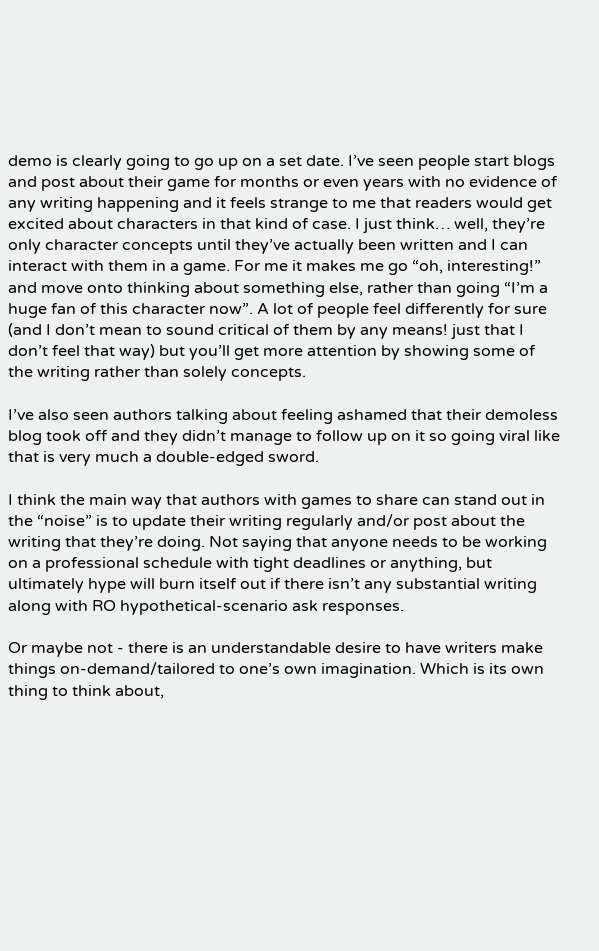demo is clearly going to go up on a set date. I’ve seen people start blogs and post about their game for months or even years with no evidence of any writing happening and it feels strange to me that readers would get excited about characters in that kind of case. I just think… well, they’re only character concepts until they’ve actually been written and I can interact with them in a game. For me it makes me go “oh, interesting!” and move onto thinking about something else, rather than going “I’m a huge fan of this character now”. A lot of people feel differently for sure (and I don’t mean to sound critical of them by any means! just that I don’t feel that way) but you’ll get more attention by showing some of the writing rather than solely concepts.

I’ve also seen authors talking about feeling ashamed that their demoless blog took off and they didn’t manage to follow up on it so going viral like that is very much a double-edged sword.

I think the main way that authors with games to share can stand out in the “noise” is to update their writing regularly and/or post about the writing that they’re doing. Not saying that anyone needs to be working on a professional schedule with tight deadlines or anything, but ultimately hype will burn itself out if there isn’t any substantial writing along with RO hypothetical-scenario ask responses.

Or maybe not - there is an understandable desire to have writers make things on-demand/tailored to one’s own imagination. Which is its own thing to think about,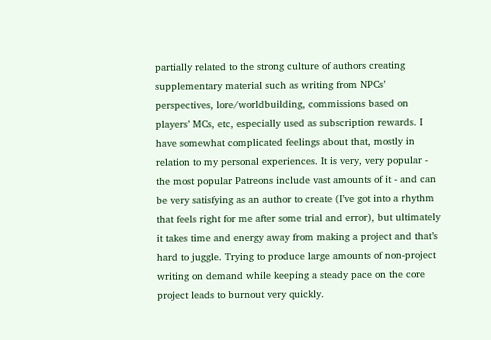partially related to the strong culture of authors creating supplementary material such as writing from NPCs’ perspectives, lore/worldbuilding, commissions based on players’ MCs, etc, especially used as subscription rewards. I have somewhat complicated feelings about that, mostly in relation to my personal experiences. It is very, very popular - the most popular Patreons include vast amounts of it - and can be very satisfying as an author to create (I’ve got into a rhythm that feels right for me after some trial and error), but ultimately it takes time and energy away from making a project and that’s hard to juggle. Trying to produce large amounts of non-project writing on demand while keeping a steady pace on the core project leads to burnout very quickly.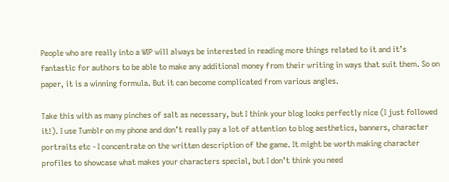People who are really into a WIP will always be interested in reading more things related to it and it’s fantastic for authors to be able to make any additional money from their writing in ways that suit them. So on paper, it is a winning formula. But it can become complicated from various angles.

Take this with as many pinches of salt as necessary, but I think your blog looks perfectly nice (I just followed it!). I use Tumblr on my phone and don’t really pay a lot of attention to blog aesthetics, banners, character portraits etc - I concentrate on the written description of the game. It might be worth making character profiles to showcase what makes your characters special, but I don’t think you need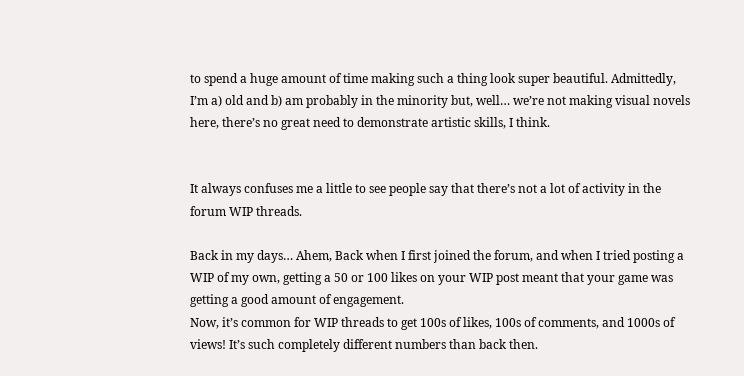to spend a huge amount of time making such a thing look super beautiful. Admittedly, I’m a) old and b) am probably in the minority but, well… we’re not making visual novels here, there’s no great need to demonstrate artistic skills, I think.


It always confuses me a little to see people say that there’s not a lot of activity in the forum WIP threads.

Back in my days… Ahem, Back when I first joined the forum, and when I tried posting a WIP of my own, getting a 50 or 100 likes on your WIP post meant that your game was getting a good amount of engagement.
Now, it’s common for WIP threads to get 100s of likes, 100s of comments, and 1000s of views! It’s such completely different numbers than back then.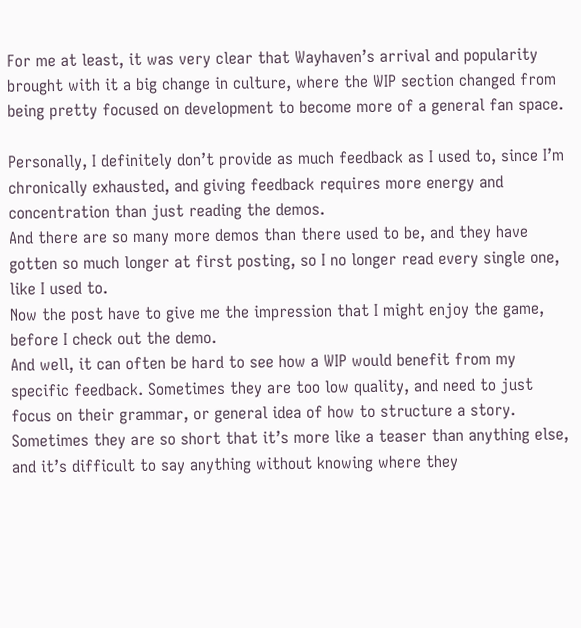For me at least, it was very clear that Wayhaven’s arrival and popularity brought with it a big change in culture, where the WIP section changed from being pretty focused on development to become more of a general fan space.

Personally, I definitely don’t provide as much feedback as I used to, since I’m chronically exhausted, and giving feedback requires more energy and concentration than just reading the demos.
And there are so many more demos than there used to be, and they have gotten so much longer at first posting, so I no longer read every single one, like I used to.
Now the post have to give me the impression that I might enjoy the game, before I check out the demo.
And well, it can often be hard to see how a WIP would benefit from my specific feedback. Sometimes they are too low quality, and need to just focus on their grammar, or general idea of how to structure a story. Sometimes they are so short that it’s more like a teaser than anything else, and it’s difficult to say anything without knowing where they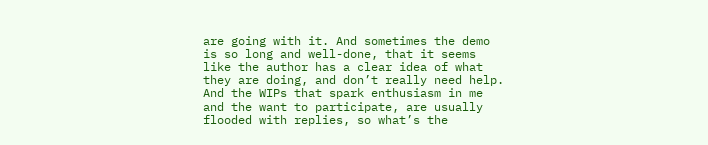are going with it. And sometimes the demo is so long and well-done, that it seems like the author has a clear idea of what they are doing, and don’t really need help.
And the WIPs that spark enthusiasm in me and the want to participate, are usually flooded with replies, so what’s the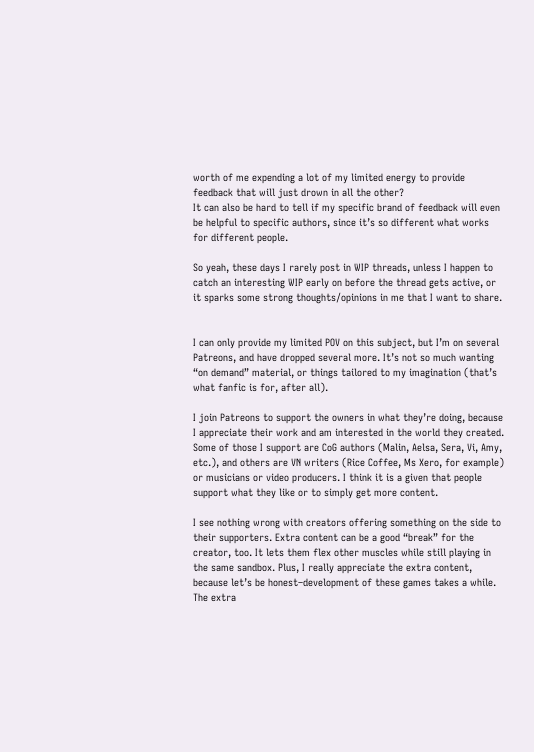worth of me expending a lot of my limited energy to provide feedback that will just drown in all the other?
It can also be hard to tell if my specific brand of feedback will even be helpful to specific authors, since it’s so different what works for different people.

So yeah, these days I rarely post in WIP threads, unless I happen to catch an interesting WIP early on before the thread gets active, or it sparks some strong thoughts/opinions in me that I want to share.


I can only provide my limited POV on this subject, but I’m on several Patreons, and have dropped several more. It’s not so much wanting “on demand” material, or things tailored to my imagination (that’s what fanfic is for, after all).

I join Patreons to support the owners in what they’re doing, because I appreciate their work and am interested in the world they created. Some of those I support are CoG authors (Malin, Aelsa, Sera, Vi, Amy, etc.), and others are VN writers (Rice Coffee, Ms Xero, for example) or musicians or video producers. I think it is a given that people support what they like or to simply get more content.

I see nothing wrong with creators offering something on the side to their supporters. Extra content can be a good “break” for the creator, too. It lets them flex other muscles while still playing in the same sandbox. Plus, I really appreciate the extra content, because let’s be honest–development of these games takes a while. The extra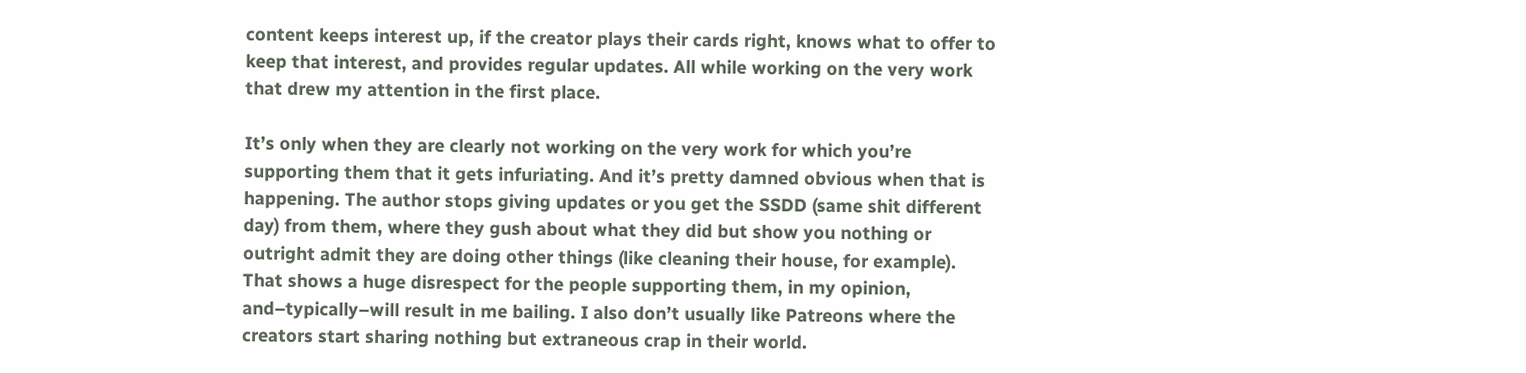content keeps interest up, if the creator plays their cards right, knows what to offer to keep that interest, and provides regular updates. All while working on the very work that drew my attention in the first place.

It’s only when they are clearly not working on the very work for which you’re supporting them that it gets infuriating. And it’s pretty damned obvious when that is happening. The author stops giving updates or you get the SSDD (same shit different day) from them, where they gush about what they did but show you nothing or outright admit they are doing other things (like cleaning their house, for example). That shows a huge disrespect for the people supporting them, in my opinion, and–typically–will result in me bailing. I also don’t usually like Patreons where the creators start sharing nothing but extraneous crap in their world.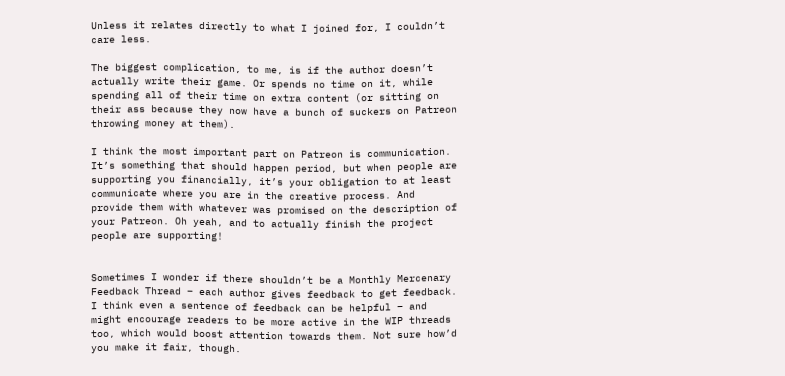Unless it relates directly to what I joined for, I couldn’t care less.

The biggest complication, to me, is if the author doesn’t actually write their game. Or spends no time on it, while spending all of their time on extra content (or sitting on their ass because they now have a bunch of suckers on Patreon throwing money at them).

I think the most important part on Patreon is communication. It’s something that should happen period, but when people are supporting you financially, it’s your obligation to at least communicate where you are in the creative process. And provide them with whatever was promised on the description of your Patreon. Oh yeah, and to actually finish the project people are supporting!


Sometimes I wonder if there shouldn’t be a Monthly Mercenary Feedback Thread – each author gives feedback to get feedback. I think even a sentence of feedback can be helpful – and might encourage readers to be more active in the WIP threads too, which would boost attention towards them. Not sure how’d you make it fair, though.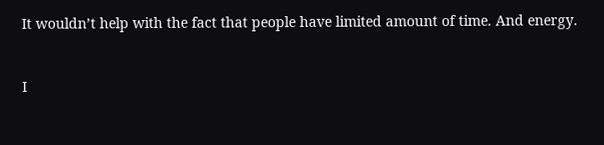It wouldn’t help with the fact that people have limited amount of time. And energy.


I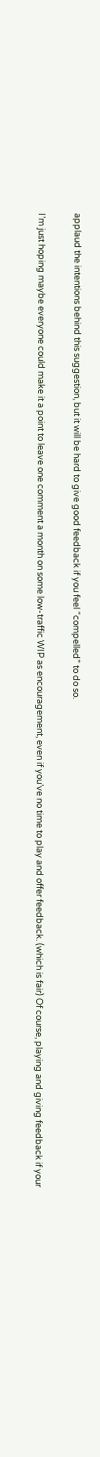applaud the intentions behind this suggestion, but it will be hard to give good feedback if you feel “compelled” to do so.

I’m just hoping maybe everyone could make it a point to leave one comment a month on some low-traffic WIP as encouragement, even if you’ve no time to play and offer feedback. (which is fair) Of course, playing and giving feedback if your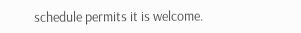schedule permits it is welcome.